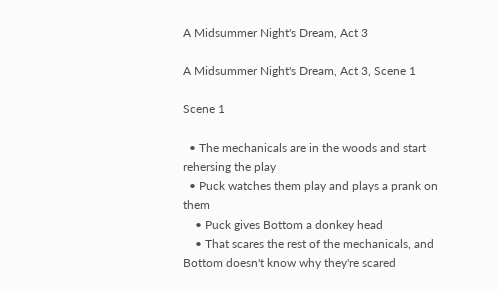A Midsummer Night's Dream, Act 3

A Midsummer Night's Dream, Act 3, Scene 1

Scene 1

  • The mechanicals are in the woods and start rehersing the play
  • Puck watches them play and plays a prank on them
    • Puck gives Bottom a donkey head
    • That scares the rest of the mechanicals, and Bottom doesn't know why they're scared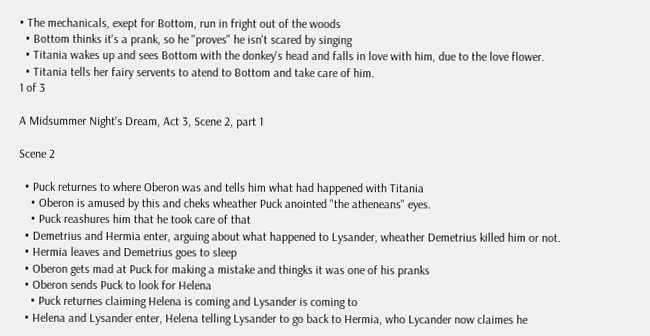• The mechanicals, exept for Bottom, run in fright out of the woods
  • Bottom thinks it's a prank, so he "proves" he isn't scared by singing
  • Titania wakes up and sees Bottom with the donkey's head and falls in love with him, due to the love flower.
  • Titania tells her fairy servents to atend to Bottom and take care of him.
1 of 3

A Midsummer Night's Dream, Act 3, Scene 2, part 1

Scene 2

  • Puck returnes to where Oberon was and tells him what had happened with Titania
    • Oberon is amused by this and cheks wheather Puck anointed "the atheneans" eyes.
    • Puck reashures him that he took care of that
  • Demetrius and Hermia enter, arguing about what happened to Lysander, wheather Demetrius killed him or not.
  • Hermia leaves and Demetrius goes to sleep
  • Oberon gets mad at Puck for making a mistake and thingks it was one of his pranks
  • Oberon sends Puck to look for Helena
    • Puck returnes claiming Helena is coming and Lysander is coming to
  • Helena and Lysander enter, Helena telling Lysander to go back to Hermia, who Lycander now claimes he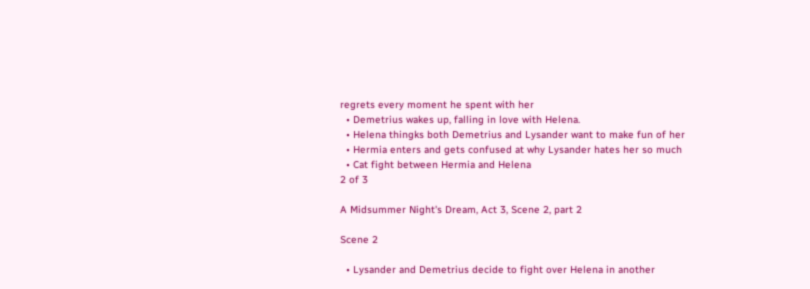regrets every moment he spent with her
  • Demetrius wakes up, falling in love with Helena.
  • Helena thingks both Demetrius and Lysander want to make fun of her
  • Hermia enters and gets confused at why Lysander hates her so much
  • Cat fight between Hermia and Helena
2 of 3

A Midsummer Night's Dream, Act 3, Scene 2, part 2

Scene 2

  • Lysander and Demetrius decide to fight over Helena in another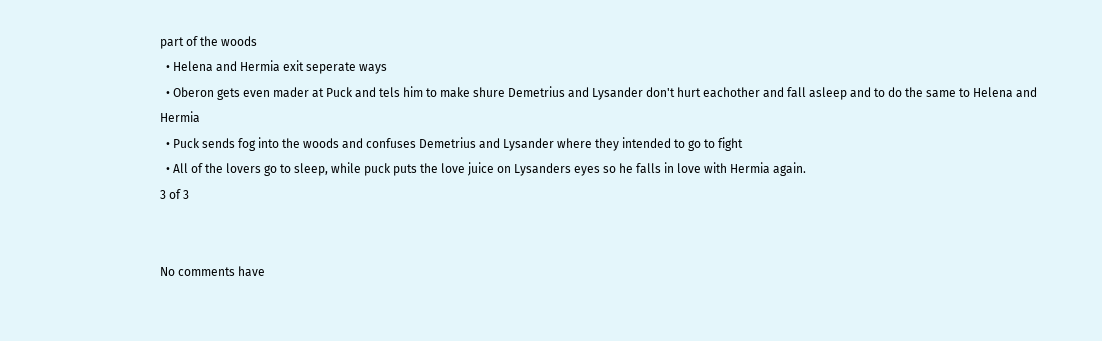part of the woods
  • Helena and Hermia exit seperate ways
  • Oberon gets even mader at Puck and tels him to make shure Demetrius and Lysander don't hurt eachother and fall asleep and to do the same to Helena and Hermia
  • Puck sends fog into the woods and confuses Demetrius and Lysander where they intended to go to fight
  • All of the lovers go to sleep, while puck puts the love juice on Lysanders eyes so he falls in love with Hermia again.
3 of 3


No comments have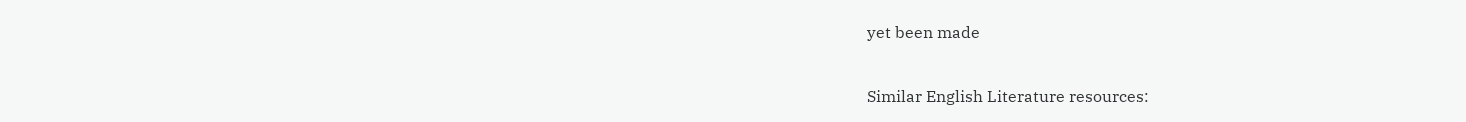yet been made

Similar English Literature resources: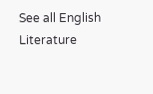See all English Literature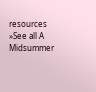resources »See all A Midsummer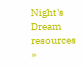Night's Dream resources »